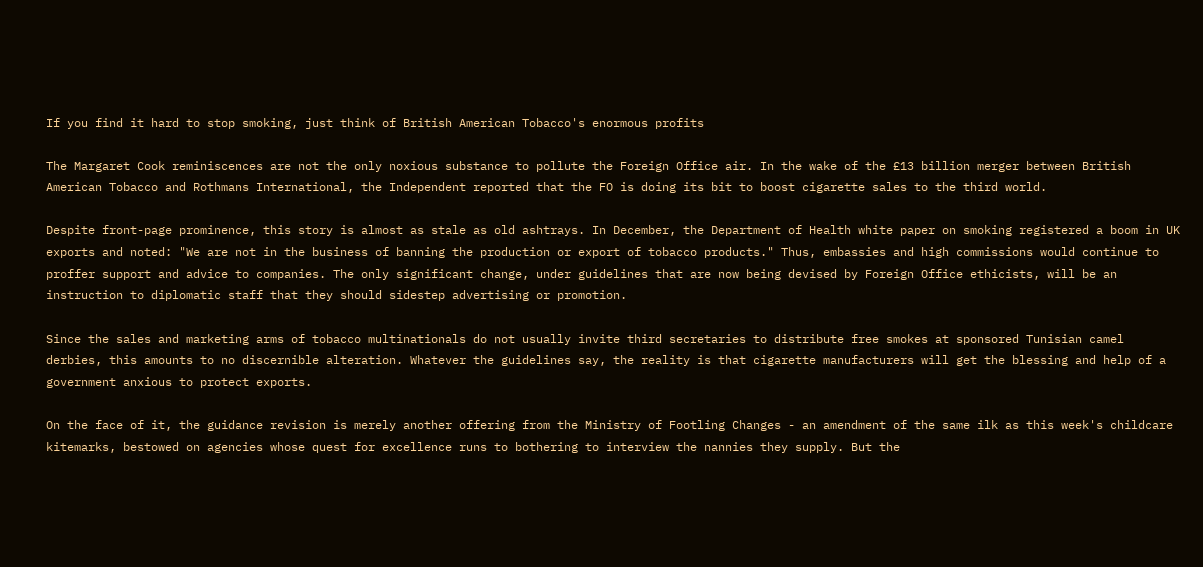If you find it hard to stop smoking, just think of British American Tobacco's enormous profits

The Margaret Cook reminiscences are not the only noxious substance to pollute the Foreign Office air. In the wake of the £13 billion merger between British American Tobacco and Rothmans International, the Independent reported that the FO is doing its bit to boost cigarette sales to the third world.

Despite front-page prominence, this story is almost as stale as old ashtrays. In December, the Department of Health white paper on smoking registered a boom in UK exports and noted: "We are not in the business of banning the production or export of tobacco products." Thus, embassies and high commissions would continue to proffer support and advice to companies. The only significant change, under guidelines that are now being devised by Foreign Office ethicists, will be an instruction to diplomatic staff that they should sidestep advertising or promotion.

Since the sales and marketing arms of tobacco multinationals do not usually invite third secretaries to distribute free smokes at sponsored Tunisian camel derbies, this amounts to no discernible alteration. Whatever the guidelines say, the reality is that cigarette manufacturers will get the blessing and help of a government anxious to protect exports.

On the face of it, the guidance revision is merely another offering from the Ministry of Footling Changes - an amendment of the same ilk as this week's childcare kitemarks, bestowed on agencies whose quest for excellence runs to bothering to interview the nannies they supply. But the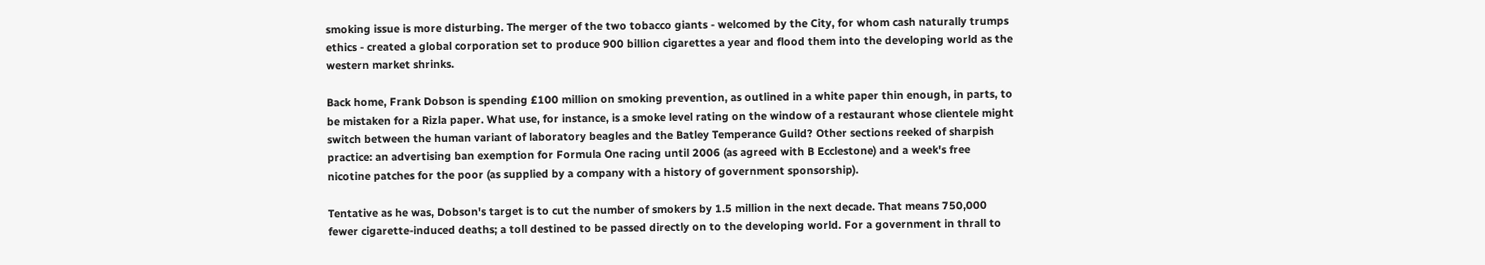smoking issue is more disturbing. The merger of the two tobacco giants - welcomed by the City, for whom cash naturally trumps ethics - created a global corporation set to produce 900 billion cigarettes a year and flood them into the developing world as the western market shrinks.

Back home, Frank Dobson is spending £100 million on smoking prevention, as outlined in a white paper thin enough, in parts, to be mistaken for a Rizla paper. What use, for instance, is a smoke level rating on the window of a restaurant whose clientele might switch between the human variant of laboratory beagles and the Batley Temperance Guild? Other sections reeked of sharpish practice: an advertising ban exemption for Formula One racing until 2006 (as agreed with B Ecclestone) and a week's free nicotine patches for the poor (as supplied by a company with a history of government sponsorship).

Tentative as he was, Dobson's target is to cut the number of smokers by 1.5 million in the next decade. That means 750,000 fewer cigarette-induced deaths; a toll destined to be passed directly on to the developing world. For a government in thrall to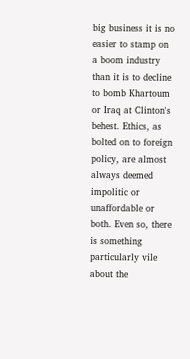big business it is no easier to stamp on a boom industry than it is to decline to bomb Khartoum or Iraq at Clinton's behest. Ethics, as bolted on to foreign policy, are almost always deemed impolitic or unaffordable or both. Even so, there is something particularly vile about the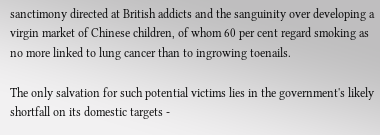sanctimony directed at British addicts and the sanguinity over developing a virgin market of Chinese children, of whom 60 per cent regard smoking as no more linked to lung cancer than to ingrowing toenails.

The only salvation for such potential victims lies in the government's likely shortfall on its domestic targets -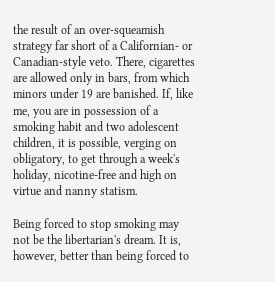the result of an over-squeamish strategy far short of a Californian- or Canadian-style veto. There, cigarettes are allowed only in bars, from which minors under 19 are banished. If, like me, you are in possession of a smoking habit and two adolescent children, it is possible, verging on obligatory, to get through a week's holiday, nicotine-free and high on virtue and nanny statism.

Being forced to stop smoking may not be the libertarian's dream. It is, however, better than being forced to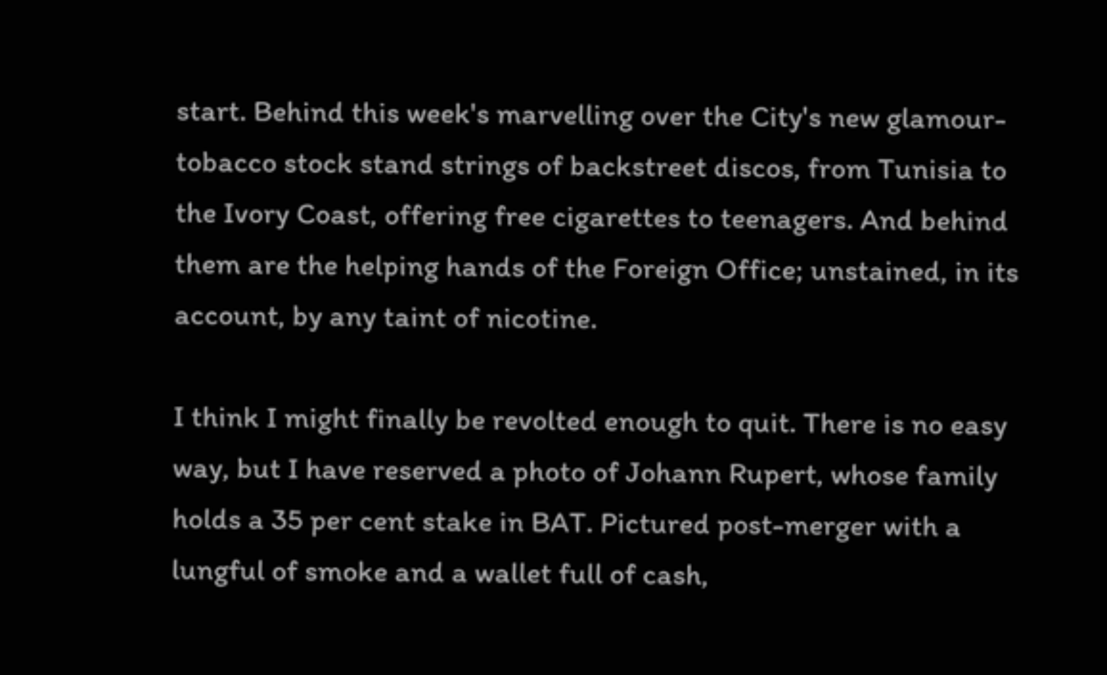start. Behind this week's marvelling over the City's new glamour-tobacco stock stand strings of backstreet discos, from Tunisia to the Ivory Coast, offering free cigarettes to teenagers. And behind them are the helping hands of the Foreign Office; unstained, in its account, by any taint of nicotine.

I think I might finally be revolted enough to quit. There is no easy way, but I have reserved a photo of Johann Rupert, whose family holds a 35 per cent stake in BAT. Pictured post-merger with a lungful of smoke and a wallet full of cash,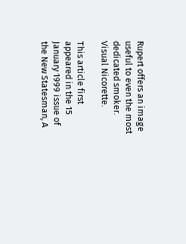Rupert offers an image useful to even the most dedicated smoker. Visual Nicorette.

This article first appeared in the 15 January 1999 issue of the New Statesman, A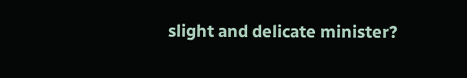slight and delicate minister?